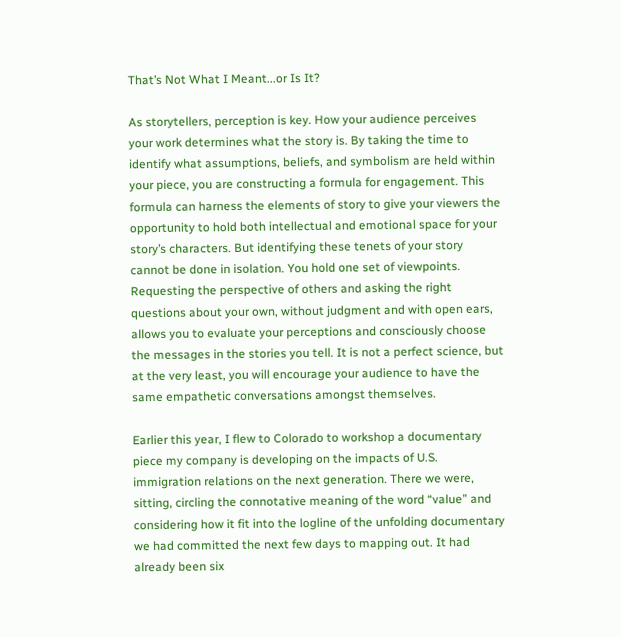That’s Not What I Meant...or Is It?

As storytellers, perception is key. How your audience perceives your work determines what the story is. By taking the time to identify what assumptions, beliefs, and symbolism are held within your piece, you are constructing a formula for engagement. This formula can harness the elements of story to give your viewers the opportunity to hold both intellectual and emotional space for your story’s characters. But identifying these tenets of your story cannot be done in isolation. You hold one set of viewpoints. Requesting the perspective of others and asking the right questions about your own, without judgment and with open ears, allows you to evaluate your perceptions and consciously choose the messages in the stories you tell. It is not a perfect science, but at the very least, you will encourage your audience to have the same empathetic conversations amongst themselves.

Earlier this year, I flew to Colorado to workshop a documentary piece my company is developing on the impacts of U.S. immigration relations on the next generation. There we were, sitting, circling the connotative meaning of the word “value” and considering how it fit into the logline of the unfolding documentary we had committed the next few days to mapping out. It had already been six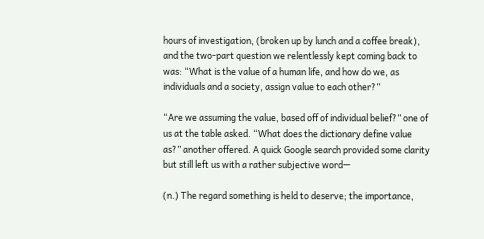hours of investigation, (broken up by lunch and a coffee break), and the two-part question we relentlessly kept coming back to was: “What is the value of a human life, and how do we, as individuals and a society, assign value to each other?”

“Are we assuming the value, based off of individual belief?” one of us at the table asked. “What does the dictionary define value as?” another offered. A quick Google search provided some clarity but still left us with a rather subjective word—

(n.) The regard something is held to deserve; the importance,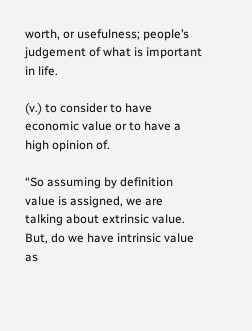worth, or usefulness; people’s judgement of what is important in life.

(v.) to consider to have economic value or to have a high opinion of.

“So assuming by definition value is assigned, we are talking about extrinsic value. But, do we have intrinsic value as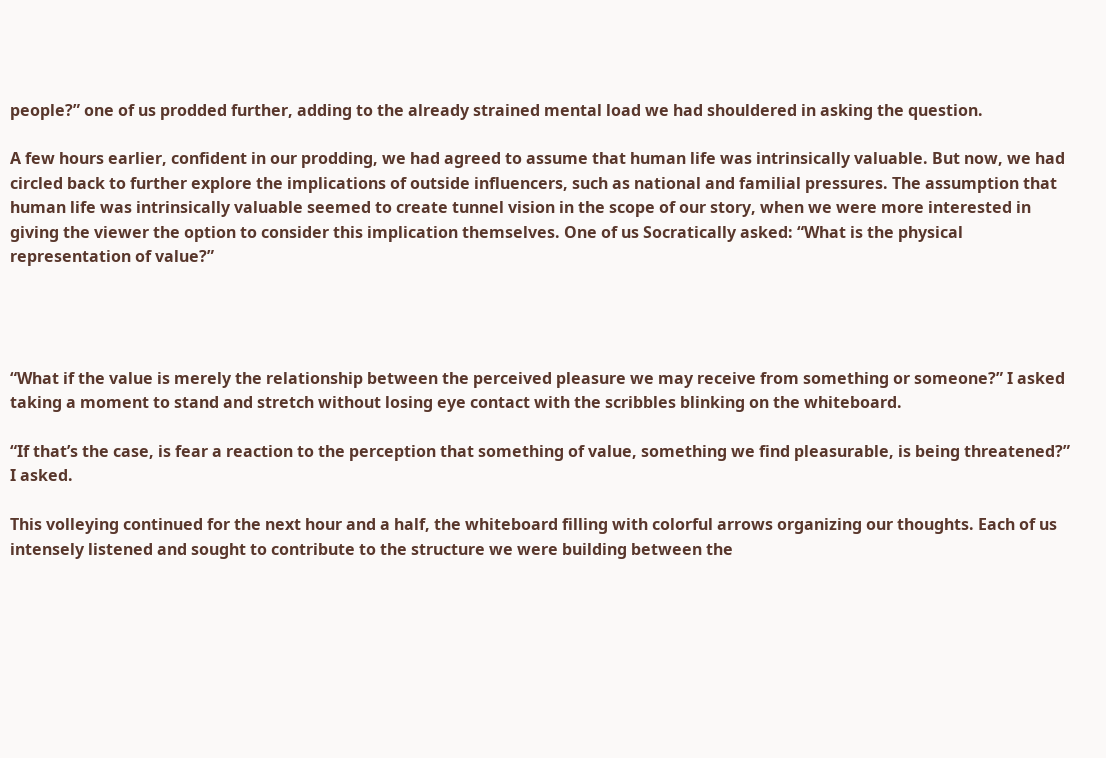people?” one of us prodded further, adding to the already strained mental load we had shouldered in asking the question.

A few hours earlier, confident in our prodding, we had agreed to assume that human life was intrinsically valuable. But now, we had circled back to further explore the implications of outside influencers, such as national and familial pressures. The assumption that human life was intrinsically valuable seemed to create tunnel vision in the scope of our story, when we were more interested in giving the viewer the option to consider this implication themselves. One of us Socratically asked: “What is the physical representation of value?”




“What if the value is merely the relationship between the perceived pleasure we may receive from something or someone?” I asked taking a moment to stand and stretch without losing eye contact with the scribbles blinking on the whiteboard.

“If that’s the case, is fear a reaction to the perception that something of value, something we find pleasurable, is being threatened?” I asked.

This volleying continued for the next hour and a half, the whiteboard filling with colorful arrows organizing our thoughts. Each of us intensely listened and sought to contribute to the structure we were building between the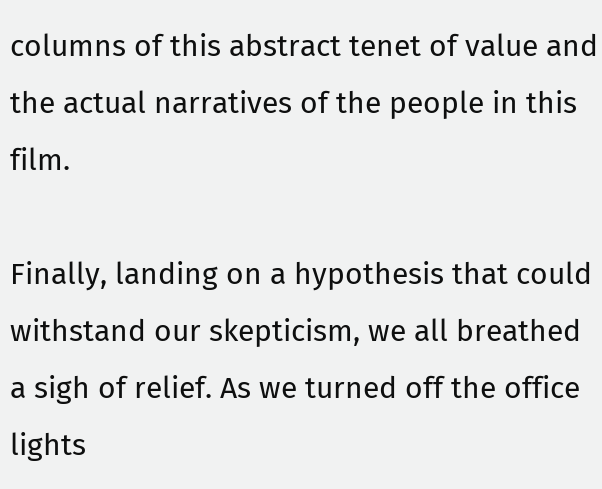columns of this abstract tenet of value and the actual narratives of the people in this film.

Finally, landing on a hypothesis that could withstand our skepticism, we all breathed a sigh of relief. As we turned off the office lights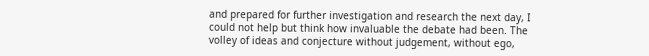and prepared for further investigation and research the next day, I could not help but think how invaluable the debate had been. The volley of ideas and conjecture without judgement, without ego,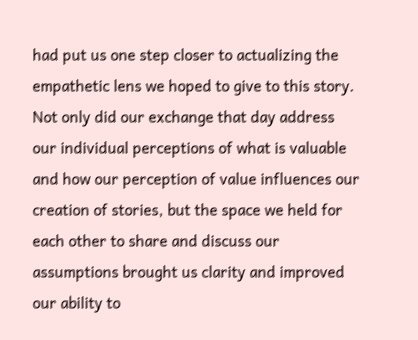had put us one step closer to actualizing the empathetic lens we hoped to give to this story. Not only did our exchange that day address our individual perceptions of what is valuable and how our perception of value influences our creation of stories, but the space we held for each other to share and discuss our assumptions brought us clarity and improved our ability to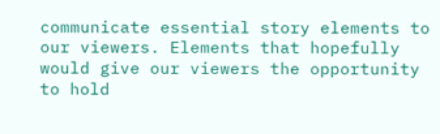communicate essential story elements to our viewers. Elements that hopefully would give our viewers the opportunity to hold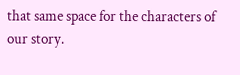that same space for the characters of our story.